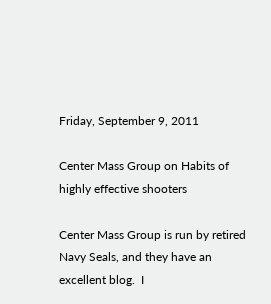Friday, September 9, 2011

Center Mass Group on Habits of highly effective shooters

Center Mass Group is run by retired Navy Seals, and they have an excellent blog.  I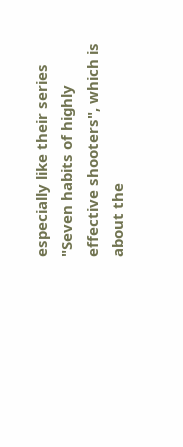especially like their series "Seven habits of highly effective shooters", which is about the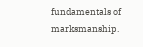fundamentals of marksmanship.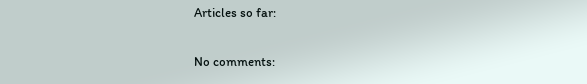Articles so far:

No comments: